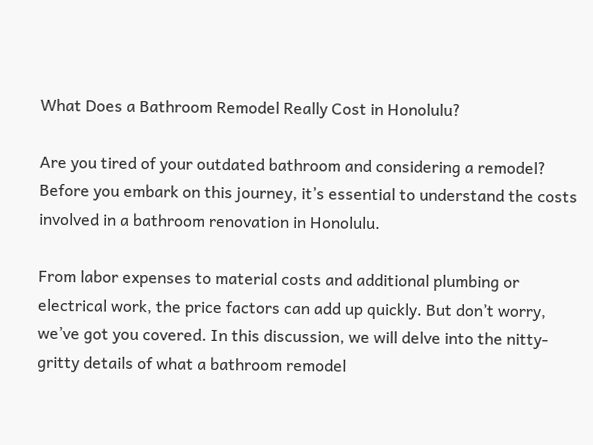What Does a Bathroom Remodel Really Cost in Honolulu?

Are you tired of your outdated bathroom and considering a remodel? Before you embark on this journey, it’s essential to understand the costs involved in a bathroom renovation in Honolulu.

From labor expenses to material costs and additional plumbing or electrical work, the price factors can add up quickly. But don’t worry, we’ve got you covered. In this discussion, we will delve into the nitty-gritty details of what a bathroom remodel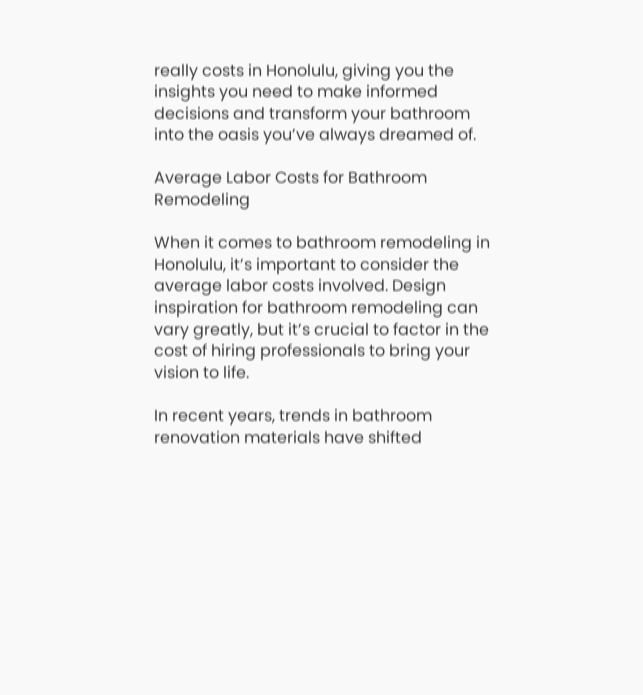really costs in Honolulu, giving you the insights you need to make informed decisions and transform your bathroom into the oasis you’ve always dreamed of.

Average Labor Costs for Bathroom Remodeling

When it comes to bathroom remodeling in Honolulu, it’s important to consider the average labor costs involved. Design inspiration for bathroom remodeling can vary greatly, but it’s crucial to factor in the cost of hiring professionals to bring your vision to life.

In recent years, trends in bathroom renovation materials have shifted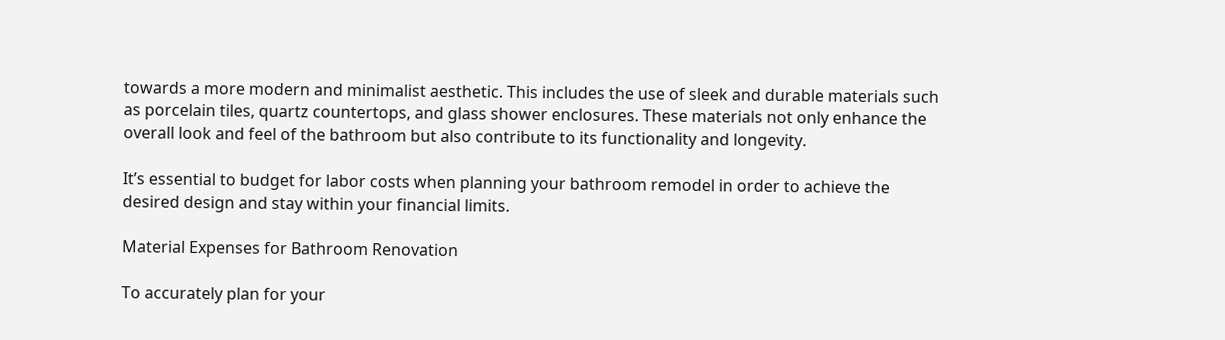towards a more modern and minimalist aesthetic. This includes the use of sleek and durable materials such as porcelain tiles, quartz countertops, and glass shower enclosures. These materials not only enhance the overall look and feel of the bathroom but also contribute to its functionality and longevity.

It’s essential to budget for labor costs when planning your bathroom remodel in order to achieve the desired design and stay within your financial limits.

Material Expenses for Bathroom Renovation

To accurately plan for your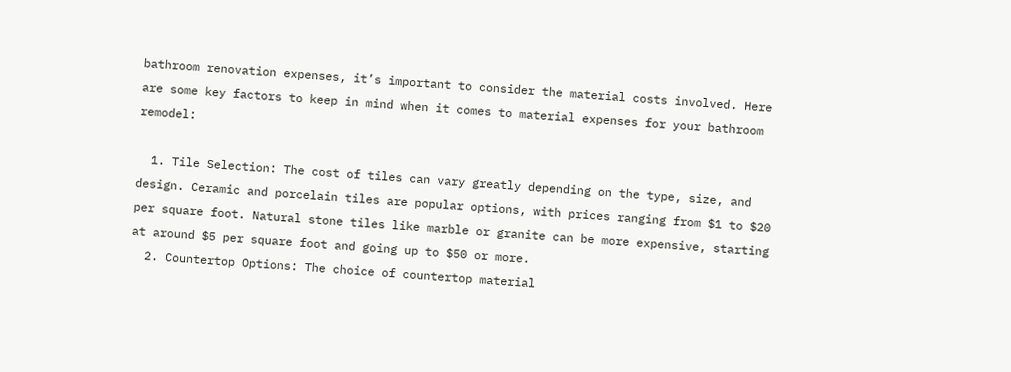bathroom renovation expenses, it’s important to consider the material costs involved. Here are some key factors to keep in mind when it comes to material expenses for your bathroom remodel:

  1. Tile Selection: The cost of tiles can vary greatly depending on the type, size, and design. Ceramic and porcelain tiles are popular options, with prices ranging from $1 to $20 per square foot. Natural stone tiles like marble or granite can be more expensive, starting at around $5 per square foot and going up to $50 or more.
  2. Countertop Options: The choice of countertop material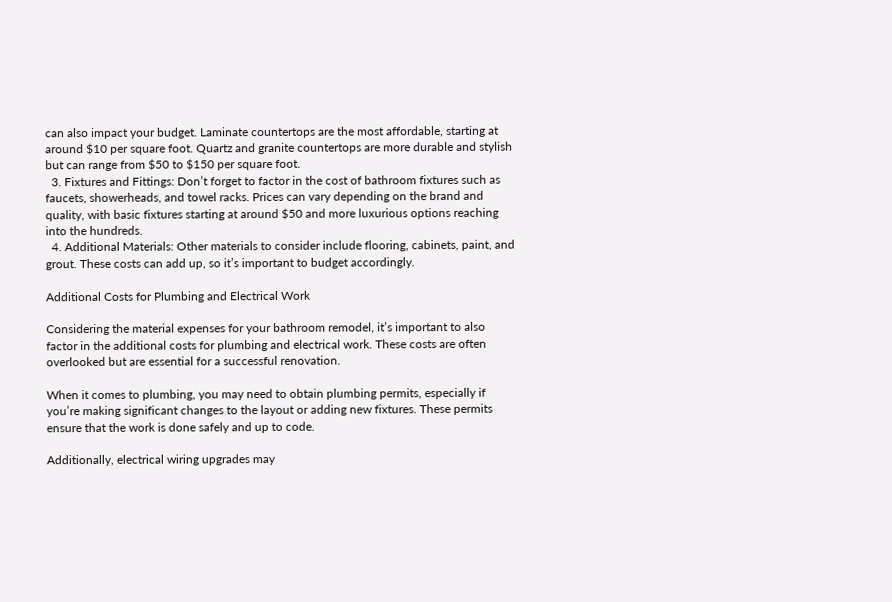can also impact your budget. Laminate countertops are the most affordable, starting at around $10 per square foot. Quartz and granite countertops are more durable and stylish but can range from $50 to $150 per square foot.
  3. Fixtures and Fittings: Don’t forget to factor in the cost of bathroom fixtures such as faucets, showerheads, and towel racks. Prices can vary depending on the brand and quality, with basic fixtures starting at around $50 and more luxurious options reaching into the hundreds.
  4. Additional Materials: Other materials to consider include flooring, cabinets, paint, and grout. These costs can add up, so it’s important to budget accordingly.

Additional Costs for Plumbing and Electrical Work

Considering the material expenses for your bathroom remodel, it’s important to also factor in the additional costs for plumbing and electrical work. These costs are often overlooked but are essential for a successful renovation.

When it comes to plumbing, you may need to obtain plumbing permits, especially if you’re making significant changes to the layout or adding new fixtures. These permits ensure that the work is done safely and up to code.

Additionally, electrical wiring upgrades may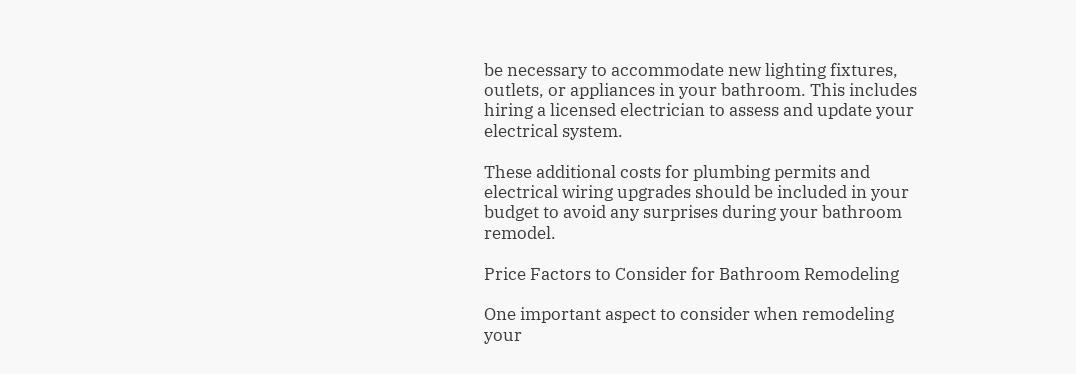be necessary to accommodate new lighting fixtures, outlets, or appliances in your bathroom. This includes hiring a licensed electrician to assess and update your electrical system.

These additional costs for plumbing permits and electrical wiring upgrades should be included in your budget to avoid any surprises during your bathroom remodel.

Price Factors to Consider for Bathroom Remodeling

One important aspect to consider when remodeling your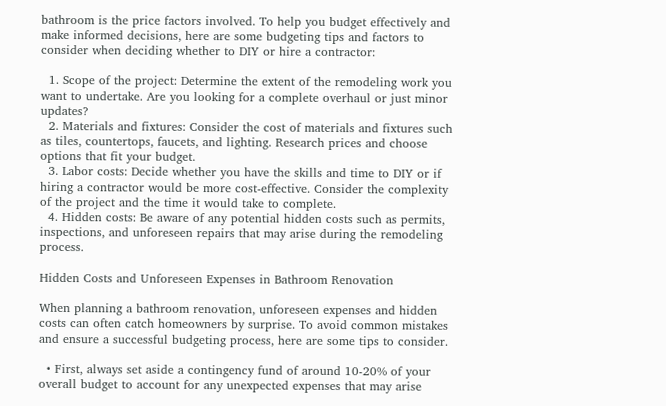bathroom is the price factors involved. To help you budget effectively and make informed decisions, here are some budgeting tips and factors to consider when deciding whether to DIY or hire a contractor:

  1. Scope of the project: Determine the extent of the remodeling work you want to undertake. Are you looking for a complete overhaul or just minor updates?
  2. Materials and fixtures: Consider the cost of materials and fixtures such as tiles, countertops, faucets, and lighting. Research prices and choose options that fit your budget.
  3. Labor costs: Decide whether you have the skills and time to DIY or if hiring a contractor would be more cost-effective. Consider the complexity of the project and the time it would take to complete.
  4. Hidden costs: Be aware of any potential hidden costs such as permits, inspections, and unforeseen repairs that may arise during the remodeling process.

Hidden Costs and Unforeseen Expenses in Bathroom Renovation

When planning a bathroom renovation, unforeseen expenses and hidden costs can often catch homeowners by surprise. To avoid common mistakes and ensure a successful budgeting process, here are some tips to consider.

  • First, always set aside a contingency fund of around 10-20% of your overall budget to account for any unexpected expenses that may arise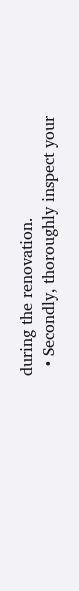during the renovation.
  • Secondly, thoroughly inspect your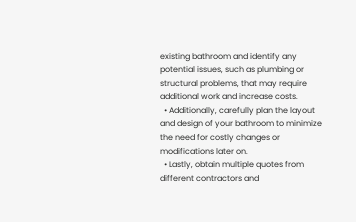existing bathroom and identify any potential issues, such as plumbing or structural problems, that may require additional work and increase costs.
  • Additionally, carefully plan the layout and design of your bathroom to minimize the need for costly changes or modifications later on.
  • Lastly, obtain multiple quotes from different contractors and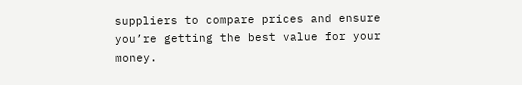suppliers to compare prices and ensure you’re getting the best value for your money.